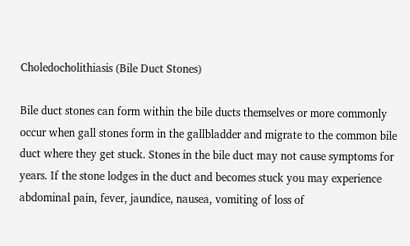Choledocholithiasis (Bile Duct Stones)

Bile duct stones can form within the bile ducts themselves or more commonly occur when gall stones form in the gallbladder and migrate to the common bile duct where they get stuck. Stones in the bile duct may not cause symptoms for years. If the stone lodges in the duct and becomes stuck you may experience abdominal pain, fever, jaundice, nausea, vomiting of loss of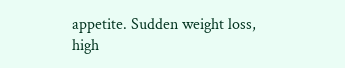appetite. Sudden weight loss, high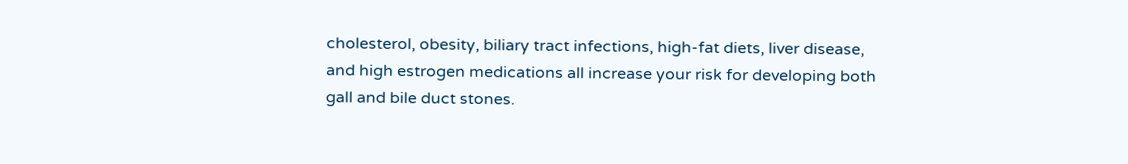cholesterol, obesity, biliary tract infections, high-fat diets, liver disease, and high estrogen medications all increase your risk for developing both gall and bile duct stones.